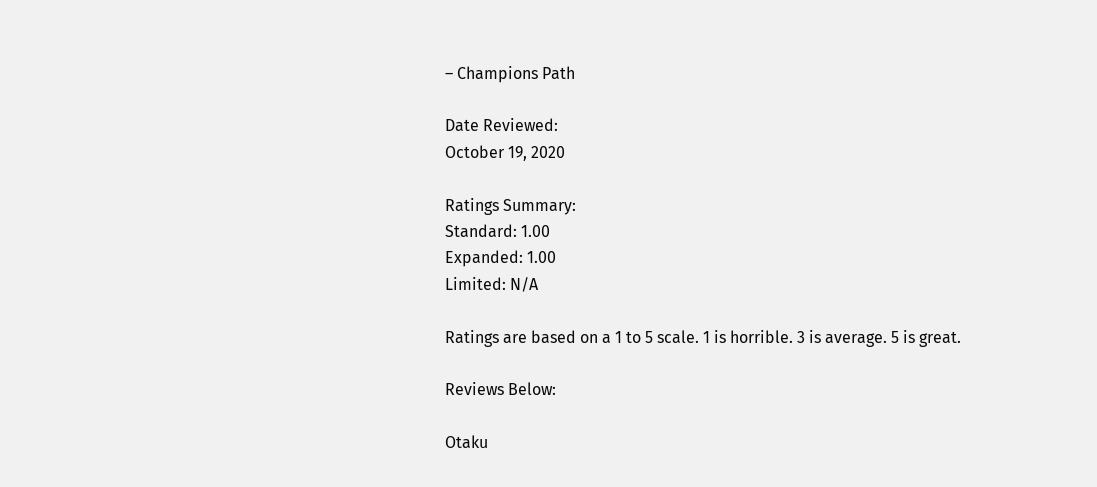– Champions Path

Date Reviewed:
October 19, 2020

Ratings Summary:
Standard: 1.00
Expanded: 1.00
Limited: N/A

Ratings are based on a 1 to 5 scale. 1 is horrible. 3 is average. 5 is great.

Reviews Below:

Otaku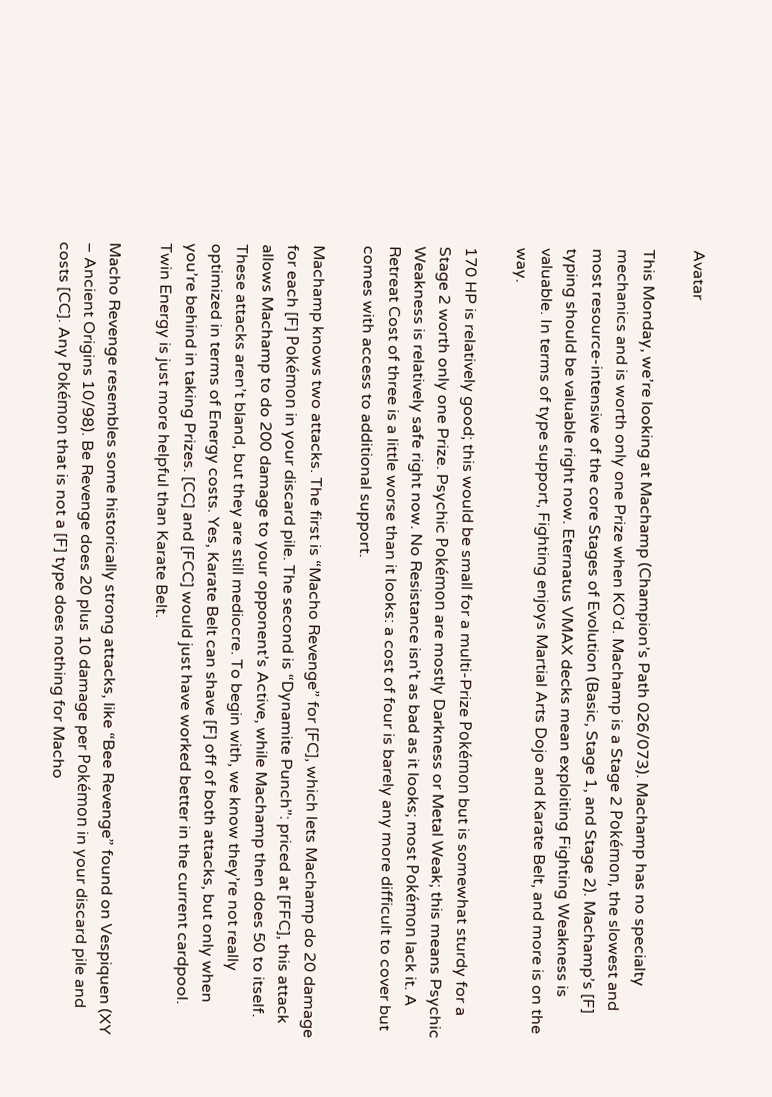Avatar

This Monday, we’re looking at Machamp (Champion’s Path 026/073). Machamp has no specialty mechanics and is worth only one Prize when KO’d. Machamp is a Stage 2 Pokémon, the slowest and most resource-intensive of the core Stages of Evolution (Basic, Stage 1, and Stage 2). Machamp’s [F] typing should be valuable right now. Eternatus VMAX decks mean exploiting Fighting Weakness is valuable. In terms of type support, Fighting enjoys Martial Arts Dojo and Karate Belt, and more is on the way.

170 HP is relatively good; this would be small for a multi-Prize Pokémon but is somewhat sturdy for a Stage 2 worth only one Prize. Psychic Pokémon are mostly Darkness or Metal Weak; this means Psychic Weakness is relatively safe right now. No Resistance isn’t as bad as it looks; most Pokémon lack it. A Retreat Cost of three is a little worse than it looks: a cost of four is barely any more difficult to cover but comes with access to additional support.

Machamp knows two attacks. The first is “Macho Revenge” for [FC], which lets Machamp do 20 damage for each [F] Pokémon in your discard pile. The second is “Dynamite Punch”: priced at [FFC], this attack allows Machamp to do 200 damage to your opponent’s Active, while Machamp then does 50 to itself. These attacks aren’t bland, but they are still mediocre. To begin with, we know they’re not really optimized in terms of Energy costs. Yes, Karate Belt can shave [F] off of both attacks, but only when you’re behind in taking Prizes. [CC] and [FCC] would just have worked better in the current cardpool. Twin Energy is just more helpful than Karate Belt.

Macho Revenge resembles some historically strong attacks, like “Bee Revenge” found on Vespiquen (XY – Ancient Origins 10/98). Be Revenge does 20 plus 10 damage per Pokémon in your discard pile and costs [CC]. Any Pokémon that is not a [F] type does nothing for Macho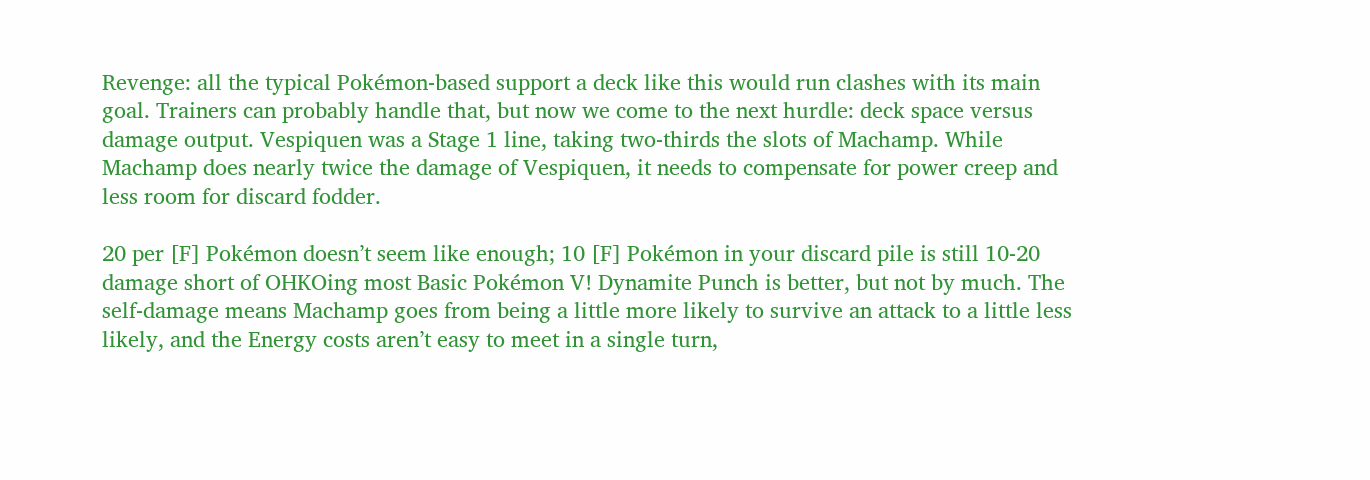Revenge: all the typical Pokémon-based support a deck like this would run clashes with its main goal. Trainers can probably handle that, but now we come to the next hurdle: deck space versus damage output. Vespiquen was a Stage 1 line, taking two-thirds the slots of Machamp. While Machamp does nearly twice the damage of Vespiquen, it needs to compensate for power creep and less room for discard fodder.

20 per [F] Pokémon doesn’t seem like enough; 10 [F] Pokémon in your discard pile is still 10-20 damage short of OHKOing most Basic Pokémon V! Dynamite Punch is better, but not by much. The self-damage means Machamp goes from being a little more likely to survive an attack to a little less likely, and the Energy costs aren’t easy to meet in a single turn,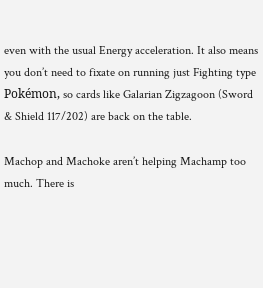even with the usual Energy acceleration. It also means you don’t need to fixate on running just Fighting type Pokémon, so cards like Galarian Zigzagoon (Sword & Shield 117/202) are back on the table.

Machop and Machoke aren’t helping Machamp too much. There is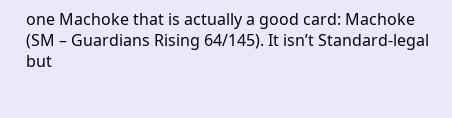one Machoke that is actually a good card: Machoke (SM – Guardians Rising 64/145). It isn’t Standard-legal but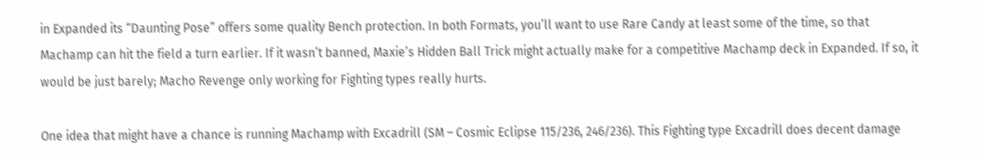in Expanded its “Daunting Pose” offers some quality Bench protection. In both Formats, you’ll want to use Rare Candy at least some of the time, so that Machamp can hit the field a turn earlier. If it wasn’t banned, Maxie’s Hidden Ball Trick might actually make for a competitive Machamp deck in Expanded. If so, it would be just barely; Macho Revenge only working for Fighting types really hurts.

One idea that might have a chance is running Machamp with Excadrill (SM – Cosmic Eclipse 115/236, 246/236). This Fighting type Excadrill does decent damage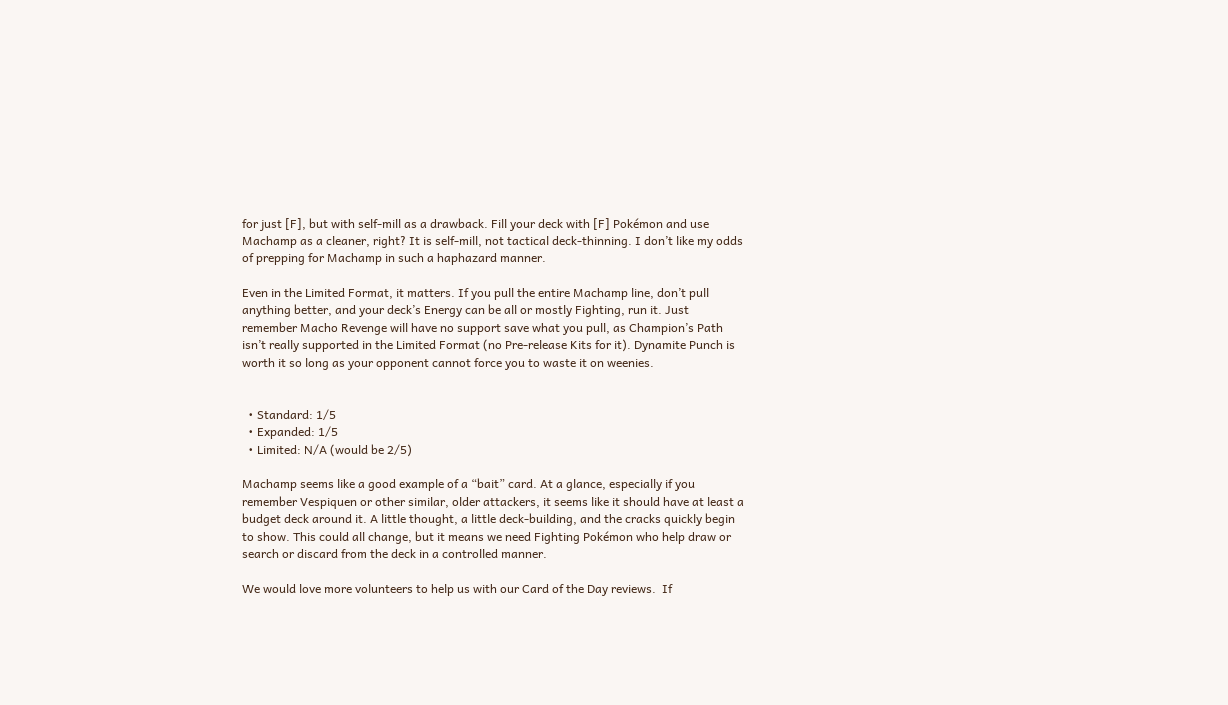for just [F], but with self-mill as a drawback. Fill your deck with [F] Pokémon and use Machamp as a cleaner, right? It is self-mill, not tactical deck-thinning. I don’t like my odds of prepping for Machamp in such a haphazard manner.

Even in the Limited Format, it matters. If you pull the entire Machamp line, don’t pull anything better, and your deck’s Energy can be all or mostly Fighting, run it. Just remember Macho Revenge will have no support save what you pull, as Champion’s Path isn’t really supported in the Limited Format (no Pre-release Kits for it). Dynamite Punch is worth it so long as your opponent cannot force you to waste it on weenies.


  • Standard: 1/5
  • Expanded: 1/5
  • Limited: N/A (would be 2/5)

Machamp seems like a good example of a “bait” card. At a glance, especially if you remember Vespiquen or other similar, older attackers, it seems like it should have at least a budget deck around it. A little thought, a little deck-building, and the cracks quickly begin to show. This could all change, but it means we need Fighting Pokémon who help draw or search or discard from the deck in a controlled manner.

We would love more volunteers to help us with our Card of the Day reviews.  If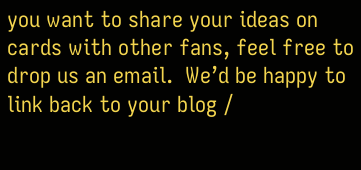you want to share your ideas on cards with other fans, feel free to drop us an email.  We’d be happy to link back to your blog /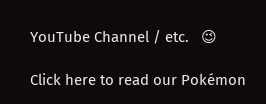YouTube Channel / etc.   😉

Click here to read our Pokémon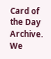Card of the Day Archive.  We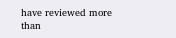have reviewed more than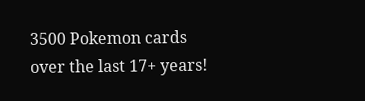3500 Pokemon cards over the last 17+ years!